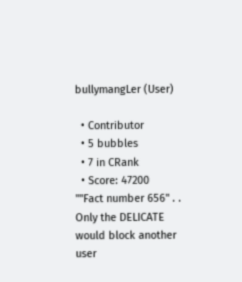bullymangLer (User)

  • Contributor
  • 5 bubbles
  • 7 in CRank
  • Score: 47200
""Fact number 656" . . Only the DELICATE would block another user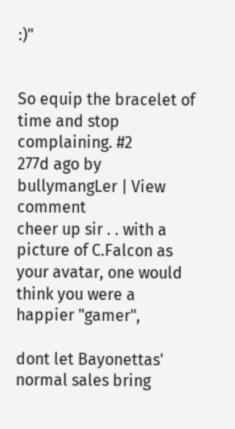:)"


So equip the bracelet of time and stop complaining. #2
277d ago by bullymangLer | View comment
cheer up sir . . with a picture of C.Falcon as your avatar, one would think you were a happier "gamer",

dont let Bayonettas' normal sales bring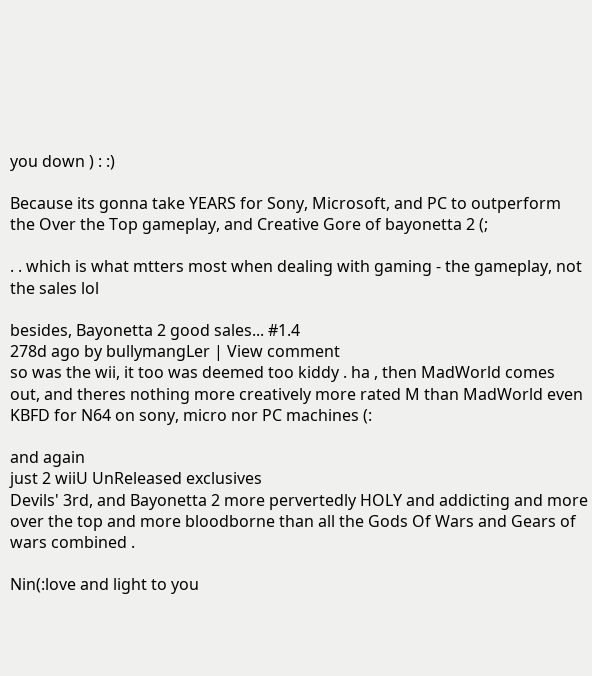you down ) : :)

Because its gonna take YEARS for Sony, Microsoft, and PC to outperform the Over the Top gameplay, and Creative Gore of bayonetta 2 (;

. . which is what mtters most when dealing with gaming - the gameplay, not the sales lol

besides, Bayonetta 2 good sales... #1.4
278d ago by bullymangLer | View comment
so was the wii, it too was deemed too kiddy . ha , then MadWorld comes out, and theres nothing more creatively more rated M than MadWorld even KBFD for N64 on sony, micro nor PC machines (:

and again
just 2 wiiU UnReleased exclusives
Devils' 3rd, and Bayonetta 2 more pervertedly HOLY and addicting and more over the top and more bloodborne than all the Gods Of Wars and Gears of wars combined .

Nin(:love and light to you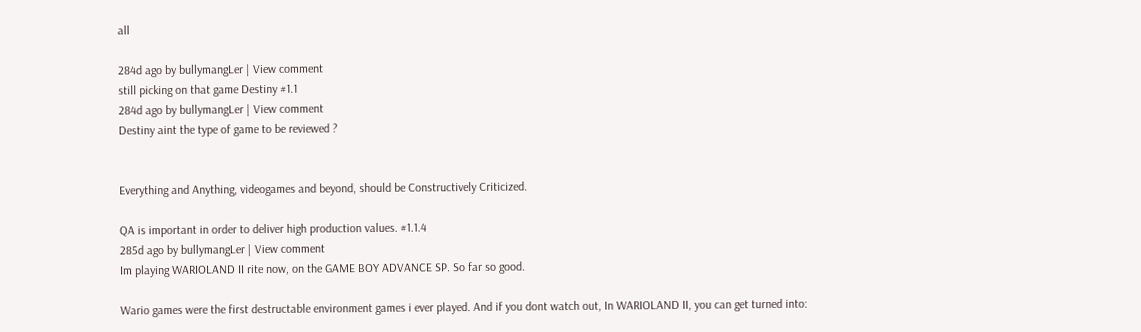all

284d ago by bullymangLer | View comment
still picking on that game Destiny #1.1
284d ago by bullymangLer | View comment
Destiny aint the type of game to be reviewed ?


Everything and Anything, videogames and beyond, should be Constructively Criticized.

QA is important in order to deliver high production values. #1.1.4
285d ago by bullymangLer | View comment
Im playing WARIOLAND II rite now, on the GAME BOY ADVANCE SP. So far so good.

Wario games were the first destructable environment games i ever played. And if you dont watch out, In WARIOLAND II, you can get turned into: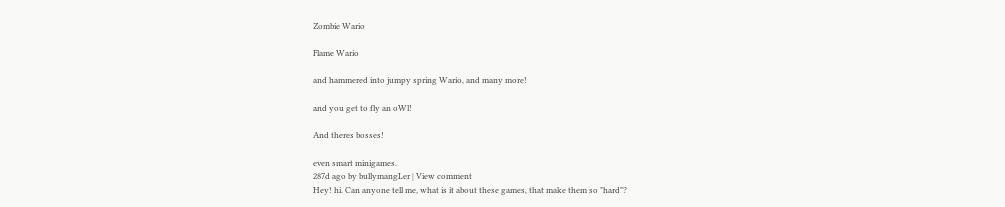Zombie Wario

Flame Wario

and hammered into jumpy spring Wario, and many more!

and you get to fly an oWl!

And theres bosses!

even smart minigames.
287d ago by bullymangLer | View comment
Hey! hi. Can anyone tell me, what is it about these games, that make them so "hard"?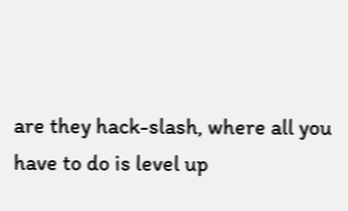are they hack-slash, where all you have to do is level up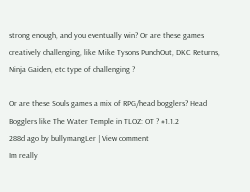strong enough, and you eventually win? Or are these games creatively challenging, like Mike Tysons PunchOut, DKC Returns, Ninja Gaiden, etc type of challenging ?

Or are these Souls games a mix of RPG/head bogglers? Head Bogglers like The Water Temple in TLOZ: OT ? #1.1.2
288d ago by bullymangLer | View comment
Im really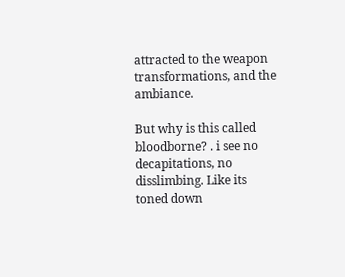attracted to the weapon transformations, and the ambiance.

But why is this called bloodborne? . i see no decapitations, no disslimbing. Like its toned down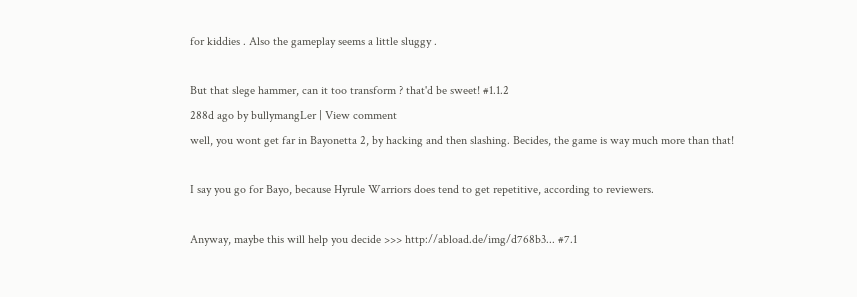for kiddies . Also the gameplay seems a little sluggy .

But that slege hammer, can it too transform ? that'd be sweet! #1.1.2
288d ago by bullymangLer | View comment
well, you wont get far in Bayonetta 2, by hacking and then slashing. Becides, the game is way much more than that!

I say you go for Bayo, because Hyrule Warriors does tend to get repetitive, according to reviewers.

Anyway, maybe this will help you decide >>> http://abload.de/img/d768b3... #7.1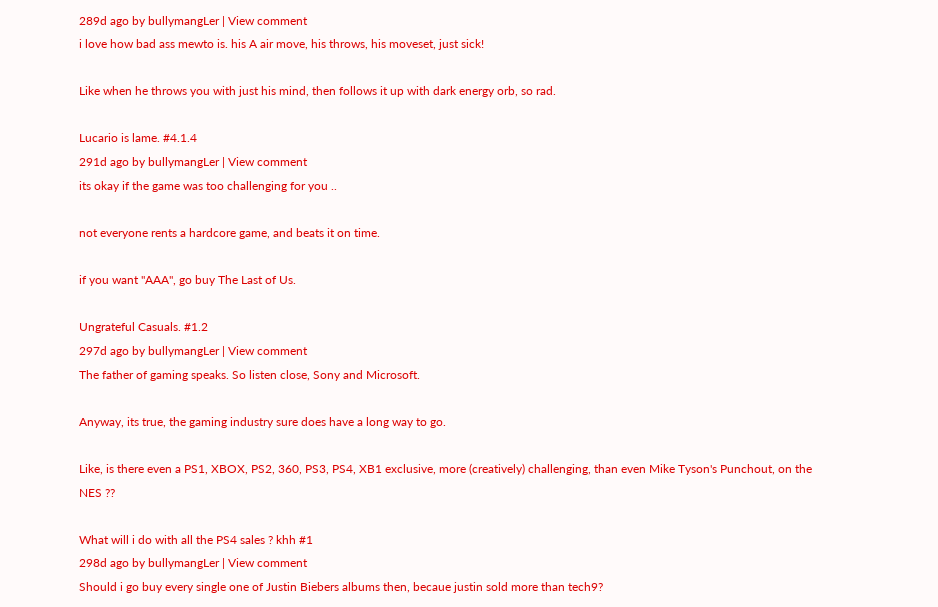289d ago by bullymangLer | View comment
i love how bad ass mewto is. his A air move, his throws, his moveset, just sick!

Like when he throws you with just his mind, then follows it up with dark energy orb, so rad.

Lucario is lame. #4.1.4
291d ago by bullymangLer | View comment
its okay if the game was too challenging for you ..

not everyone rents a hardcore game, and beats it on time.

if you want "AAA", go buy The Last of Us.

Ungrateful Casuals. #1.2
297d ago by bullymangLer | View comment
The father of gaming speaks. So listen close, Sony and Microsoft.

Anyway, its true, the gaming industry sure does have a long way to go.

Like, is there even a PS1, XBOX, PS2, 360, PS3, PS4, XB1 exclusive, more (creatively) challenging, than even Mike Tyson's Punchout, on the NES ??

What will i do with all the PS4 sales ? khh #1
298d ago by bullymangLer | View comment
Should i go buy every single one of Justin Biebers albums then, becaue justin sold more than tech9?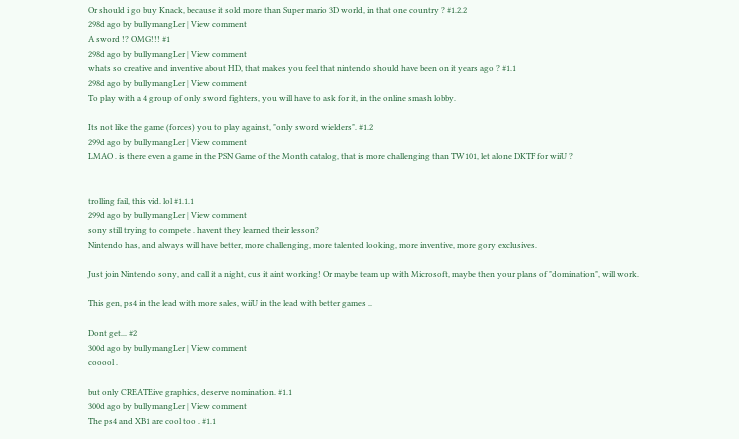Or should i go buy Knack, because it sold more than Super mario 3D world, in that one country ? #1.2.2
298d ago by bullymangLer | View comment
A sword !? OMG!!! #1
298d ago by bullymangLer | View comment
whats so creative and inventive about HD, that makes you feel that nintendo should have been on it years ago ? #1.1
298d ago by bullymangLer | View comment
To play with a 4 group of only sword fighters, you will have to ask for it, in the online smash lobby.

Its not like the game (forces) you to play against, "only sword wielders". #1.2
299d ago by bullymangLer | View comment
LMAO . is there even a game in the PSN Game of the Month catalog, that is more challenging than TW101, let alone DKTF for wiiU ?


trolling fail, this vid. lol #1.1.1
299d ago by bullymangLer | View comment
sony still trying to compete . havent they learned their lesson?
Nintendo has, and always will have better, more challenging, more talented looking, more inventive, more gory exclusives.

Just join Nintendo sony, and call it a night, cus it aint working! Or maybe team up with Microsoft, maybe then your plans of "domination", will work.

This gen, ps4 in the lead with more sales, wiiU in the lead with better games ..

Dont get... #2
300d ago by bullymangLer | View comment
cooool .

but only CREATEive graphics, deserve nomination. #1.1
300d ago by bullymangLer | View comment
The ps4 and XB1 are cool too . #1.1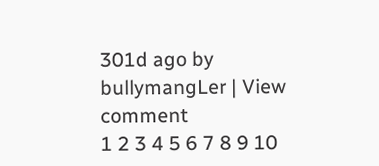301d ago by bullymangLer | View comment
1 2 3 4 5 6 7 8 9 10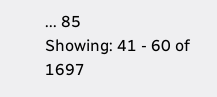... 85
Showing: 41 - 60 of 1697